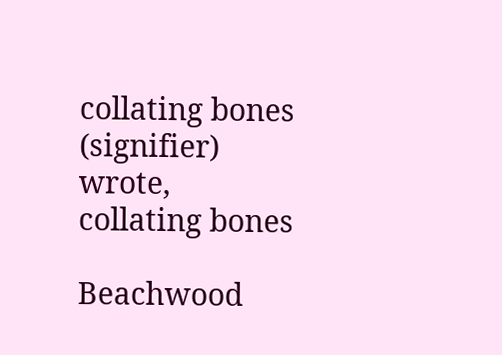collating bones (signifier) wrote,
collating bones

Beachwood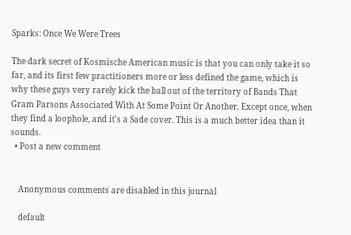Sparks: Once We Were Trees

The dark secret of Kosmische American music is that you can only take it so far, and its first few practitioners more or less defined the game, which is why these guys very rarely kick the ball out of the territory of Bands That Gram Parsons Associated With At Some Point Or Another. Except once, when they find a loophole, and it's a Sade cover. This is a much better idea than it sounds.
  • Post a new comment


    Anonymous comments are disabled in this journal

    default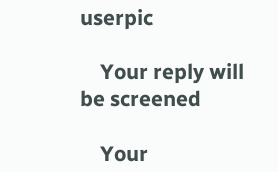userpic

    Your reply will be screened

    Your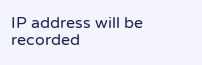IP address will be recorded